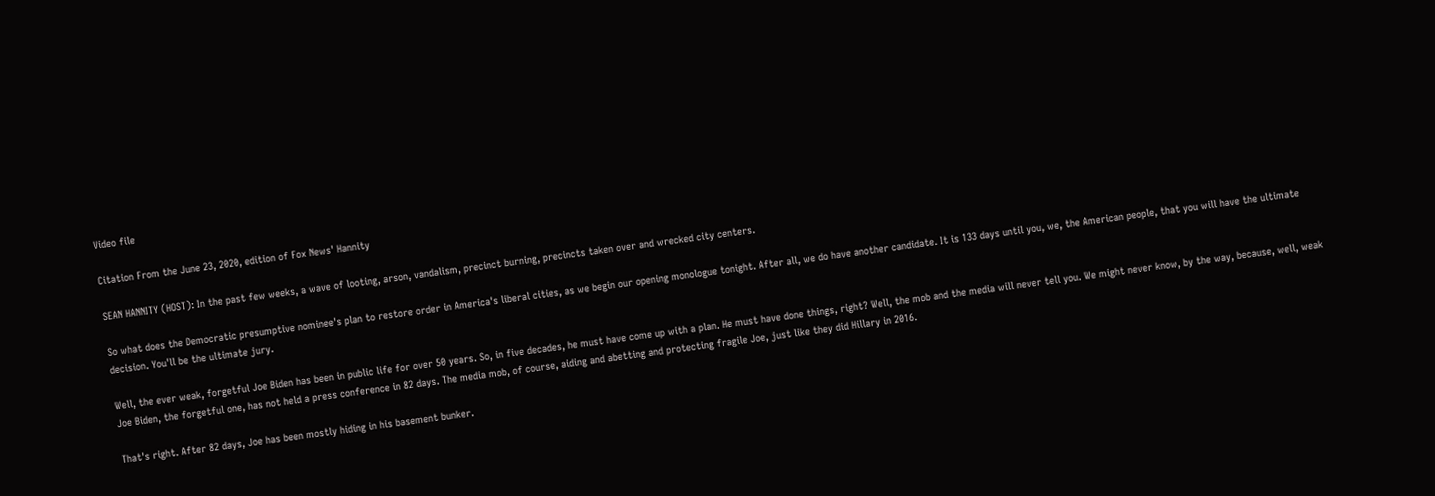Video file

Citation From the June 23, 2020, edition of Fox News' Hannity

SEAN HANNITY (HOST): In the past few weeks, a wave of looting, arson, vandalism, precinct burning, precincts taken over and wrecked city centers.

So what does the Democratic presumptive nominee's plan to restore order in America's liberal cities, as we begin our opening monologue tonight. After all, we do have another candidate. It is 133 days until you, we, the American people, that you will have the ultimate decision. You'll be the ultimate jury.

Well, the ever weak, forgetful Joe Biden has been in public life for over 50 years. So, in five decades, he must have come up with a plan. He must have done things, right? Well, the mob and the media will never tell you. We might never know, by the way, because, well, weak Joe Biden, the forgetful one, has not held a press conference in 82 days. The media mob, of course, aiding and abetting and protecting fragile Joe, just like they did Hillary in 2016.

That's right. After 82 days, Joe has been mostly hiding in his basement bunker.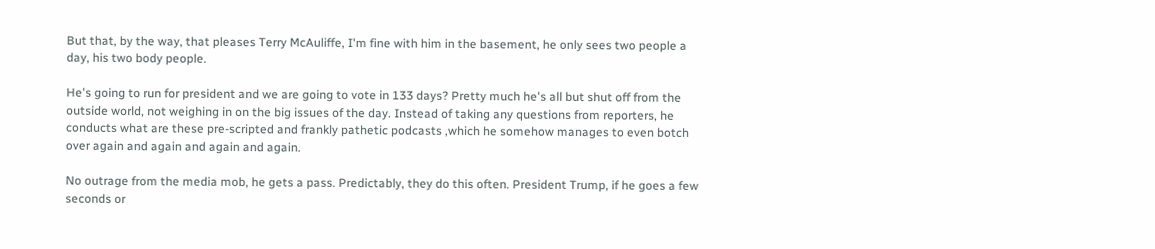But that, by the way, that pleases Terry McAuliffe, I'm fine with him in the basement, he only sees two people a day, his two body people.

He's going to run for president and we are going to vote in 133 days? Pretty much he's all but shut off from the outside world, not weighing in on the big issues of the day. Instead of taking any questions from reporters, he conducts what are these pre-scripted and frankly pathetic podcasts ,which he somehow manages to even botch over again and again and again and again.

No outrage from the media mob, he gets a pass. Predictably, they do this often. President Trump, if he goes a few seconds or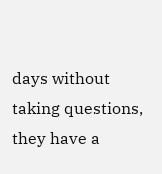days without taking questions, they have a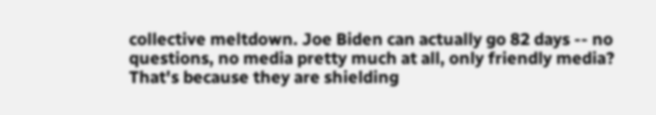collective meltdown. Joe Biden can actually go 82 days -- no questions, no media pretty much at all, only friendly media? That's because they are shielding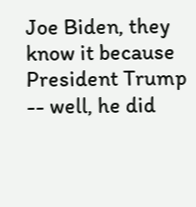Joe Biden, they know it because President Trump -- well, he did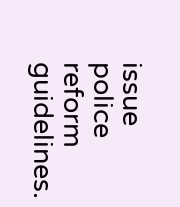issue police reform guidelines.